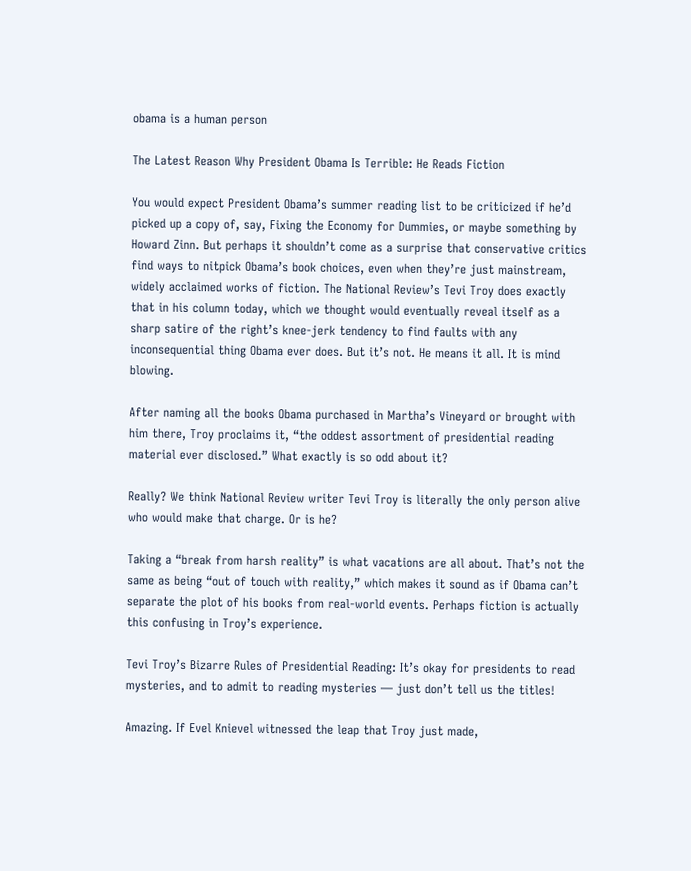obama is a human person

The Latest Reason Why President Obama Is Terrible: He Reads Fiction

You would expect President Obama’s summer reading list to be criticized if he’d picked up a copy of, say, Fixing the Economy for Dummies, or maybe something by Howard Zinn. But perhaps it shouldn’t come as a surprise that conservative critics find ways to nitpick Obama’s book choices, even when they’re just mainstream, widely acclaimed works of fiction. The National Review’s Tevi Troy does exactly that in his column today, which we thought would eventually reveal itself as a sharp satire of the right’s knee-jerk tendency to find faults with any inconsequential thing Obama ever does. But it’s not. He means it all. It is mind blowing.

After naming all the books Obama purchased in Martha’s Vineyard or brought with him there, Troy proclaims it, “the oddest assortment of presidential reading material ever disclosed.” What exactly is so odd about it?

Really? We think National Review writer Tevi Troy is literally the only person alive who would make that charge. Or is he?

Taking a “break from harsh reality” is what vacations are all about. That’s not the same as being “out of touch with reality,” which makes it sound as if Obama can’t separate the plot of his books from real-world events. Perhaps fiction is actually this confusing in Troy’s experience.

Tevi Troy’s Bizarre Rules of Presidential Reading: It’s okay for presidents to read mysteries, and to admit to reading mysteries — just don’t tell us the titles!

Amazing. If Evel Knievel witnessed the leap that Troy just made,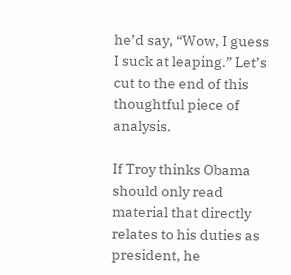he’d say, “Wow, I guess I suck at leaping.” Let’s cut to the end of this thoughtful piece of analysis.

If Troy thinks Obama should only read material that directly relates to his duties as president, he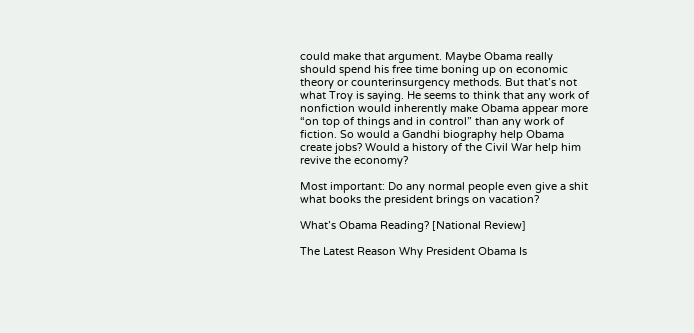could make that argument. Maybe Obama really should spend his free time boning up on economic theory or counterinsurgency methods. But that’s not what Troy is saying. He seems to think that any work of nonfiction would inherently make Obama appear more “on top of things and in control” than any work of fiction. So would a Gandhi biography help Obama create jobs? Would a history of the Civil War help him revive the economy?

Most important: Do any normal people even give a shit what books the president brings on vacation?

What’s Obama Reading? [National Review]

The Latest Reason Why President Obama Is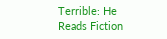Terrible: He Reads Fiction